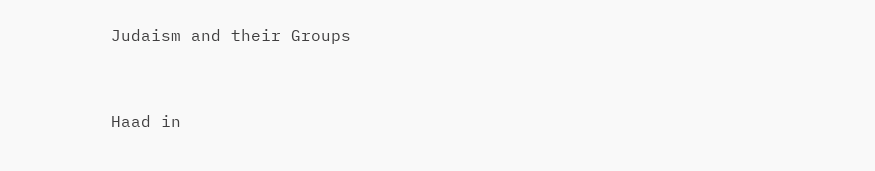Judaism and their Groups


Haad in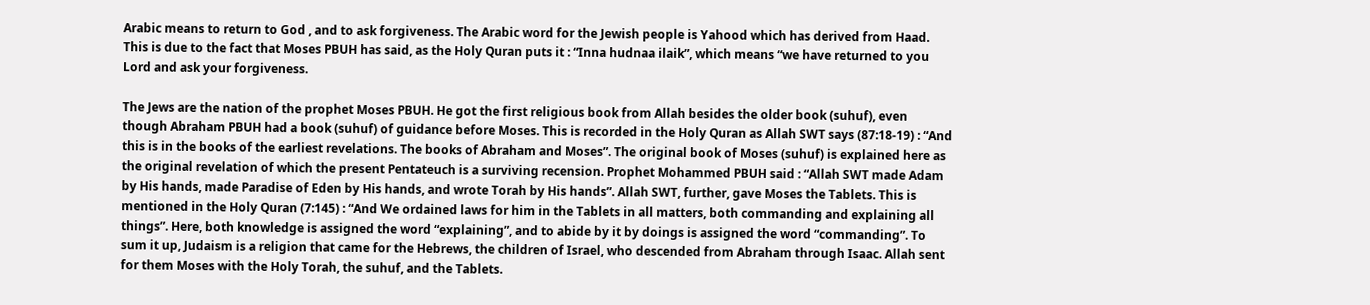Arabic means to return to God , and to ask forgiveness. The Arabic word for the Jewish people is Yahood which has derived from Haad. This is due to the fact that Moses PBUH has said, as the Holy Quran puts it : “Inna hudnaa ilaik”, which means “we have returned to you Lord and ask your forgiveness.

The Jews are the nation of the prophet Moses PBUH. He got the first religious book from Allah besides the older book (suhuf), even though Abraham PBUH had a book (suhuf) of guidance before Moses. This is recorded in the Holy Quran as Allah SWT says (87:18-19) : “And this is in the books of the earliest revelations. The books of Abraham and Moses”. The original book of Moses (suhuf) is explained here as the original revelation of which the present Pentateuch is a surviving recension. Prophet Mohammed PBUH said : “Allah SWT made Adam by His hands, made Paradise of Eden by His hands, and wrote Torah by His hands”. Allah SWT, further, gave Moses the Tablets. This is mentioned in the Holy Quran (7:145) : “And We ordained laws for him in the Tablets in all matters, both commanding and explaining all things”. Here, both knowledge is assigned the word “explaining”, and to abide by it by doings is assigned the word “commanding”. To sum it up, Judaism is a religion that came for the Hebrews, the children of Israel, who descended from Abraham through Isaac. Allah sent for them Moses with the Holy Torah, the suhuf, and the Tablets.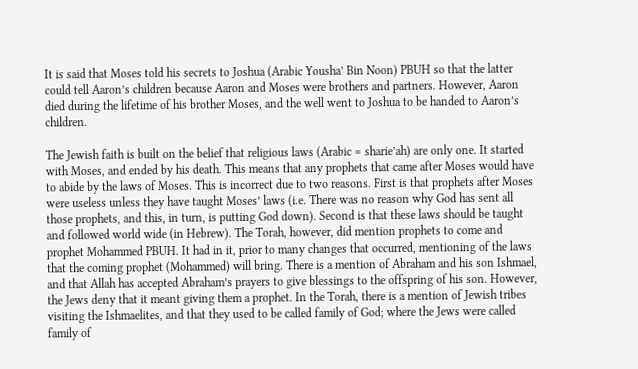It is said that Moses told his secrets to Joshua (Arabic Yousha’ Bin Noon) PBUH so that the latter could tell Aaron’s children because Aaron and Moses were brothers and partners. However, Aaron died during the lifetime of his brother Moses, and the well went to Joshua to be handed to Aaron’s children.

The Jewish faith is built on the belief that religious laws (Arabic = sharie’ah) are only one. It started with Moses, and ended by his death. This means that any prophets that came after Moses would have to abide by the laws of Moses. This is incorrect due to two reasons. First is that prophets after Moses were useless unless they have taught Moses’ laws (i.e. There was no reason why God has sent all those prophets, and this, in turn, is putting God down). Second is that these laws should be taught and followed world wide (in Hebrew). The Torah, however, did mention prophets to come and prophet Mohammed PBUH. It had in it, prior to many changes that occurred, mentioning of the laws that the coming prophet (Mohammed) will bring. There is a mention of Abraham and his son Ishmael, and that Allah has accepted Abraham’s prayers to give blessings to the offspring of his son. However, the Jews deny that it meant giving them a prophet. In the Torah, there is a mention of Jewish tribes visiting the Ishmaelites, and that they used to be called family of God; where the Jews were called family of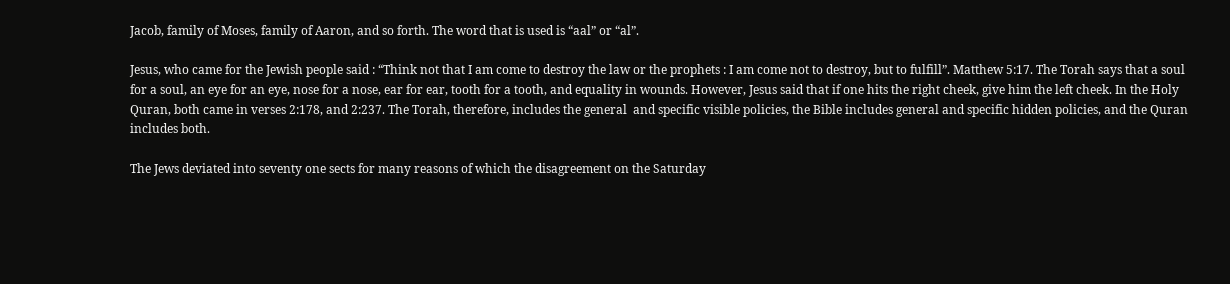Jacob, family of Moses, family of Aaron, and so forth. The word that is used is “aal” or “al”.

Jesus, who came for the Jewish people said : “Think not that I am come to destroy the law or the prophets : I am come not to destroy, but to fulfill”. Matthew 5:17. The Torah says that a soul for a soul, an eye for an eye, nose for a nose, ear for ear, tooth for a tooth, and equality in wounds. However, Jesus said that if one hits the right cheek, give him the left cheek. In the Holy Quran, both came in verses 2:178, and 2:237. The Torah, therefore, includes the general  and specific visible policies, the Bible includes general and specific hidden policies, and the Quran includes both.

The Jews deviated into seventy one sects for many reasons of which the disagreement on the Saturday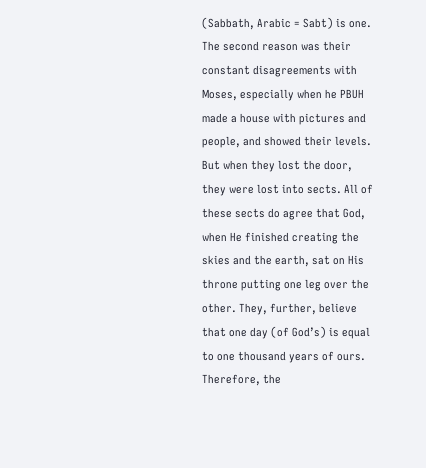(Sabbath, Arabic = Sabt) is one. The second reason was their constant disagreements with Moses, especially when he PBUH made a house with pictures and people, and showed their levels. But when they lost the door, they were lost into sects. All of these sects do agree that God, when He finished creating the skies and the earth, sat on His throne putting one leg over the other. They, further, believe that one day (of God’s) is equal to one thousand years of ours. Therefore, the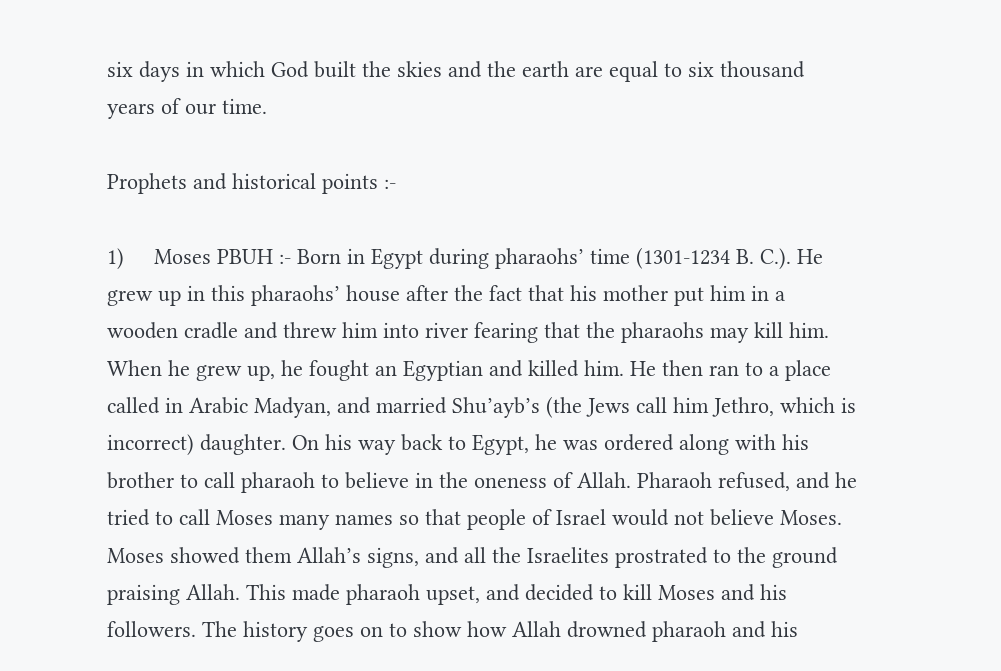six days in which God built the skies and the earth are equal to six thousand years of our time.

Prophets and historical points :-

1)     Moses PBUH :- Born in Egypt during pharaohs’ time (1301-1234 B. C.). He grew up in this pharaohs’ house after the fact that his mother put him in a wooden cradle and threw him into river fearing that the pharaohs may kill him. When he grew up, he fought an Egyptian and killed him. He then ran to a place called in Arabic Madyan, and married Shu’ayb’s (the Jews call him Jethro, which is incorrect) daughter. On his way back to Egypt, he was ordered along with his brother to call pharaoh to believe in the oneness of Allah. Pharaoh refused, and he tried to call Moses many names so that people of Israel would not believe Moses. Moses showed them Allah’s signs, and all the Israelites prostrated to the ground praising Allah. This made pharaoh upset, and decided to kill Moses and his followers. The history goes on to show how Allah drowned pharaoh and his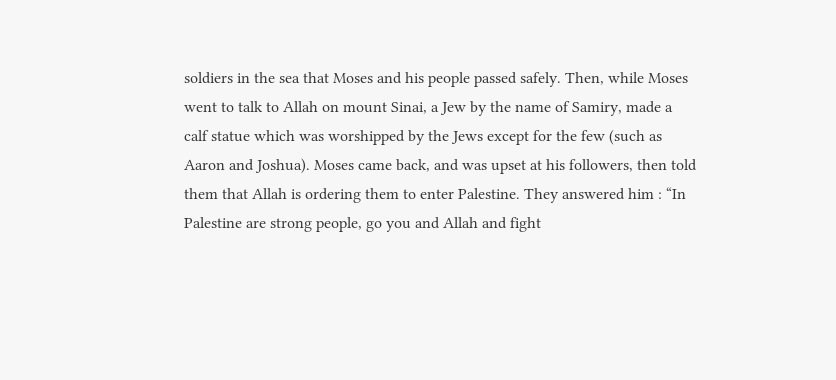soldiers in the sea that Moses and his people passed safely. Then, while Moses went to talk to Allah on mount Sinai, a Jew by the name of Samiry, made a calf statue which was worshipped by the Jews except for the few (such as Aaron and Joshua). Moses came back, and was upset at his followers, then told them that Allah is ordering them to enter Palestine. They answered him : “In Palestine are strong people, go you and Allah and fight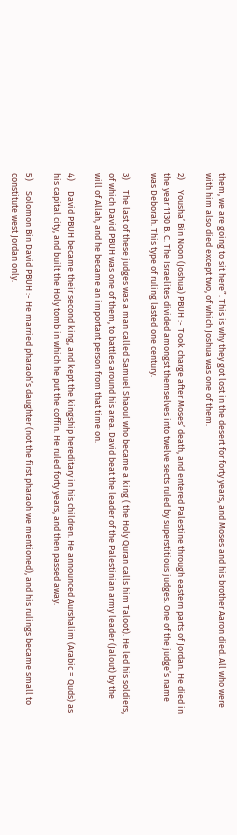them, we are going to sit here”. This is why they got lost in the desert for forty years, and Moses and his brother Aaron died. All who were with him also died except two, of which Joshua was one of them.

2)     Yousha’ Bin Noon (Joshua) PBUH :- Took charge after Moses’ death, and entered Palestine through eastern parts of Jordan. He died in the year 1130 B. C. The Israelites divided amongst themselves into twelve sects ruled by superstitious judges. One of the judge’s name was Deborah. This type of ruling lasted one century.

3)     The last of these judges was a man called Samuel Shaoul who became a king ( the Holy Quran calls him Taloot). He led his soldiers, of which David PBUH was one of them, to battles around his area. David beat the leader of the Palestinian army leader (Jalout) by the will of Allah, and he became an important person from that time on.

4)     David PBUH became their second king, and kept the kingship hereditary in his children. He announced Aurshalim (Arabic = Quds) as his capital city, and built the Holy tomb in which he put the coffin. He ruled forty years, and then passed away.

5)     Solomon Bin David PBUH :- He married pharaoh’s daughter (not the first pharaoh we mentioned), and his rulings became small to constitute west Jordan only.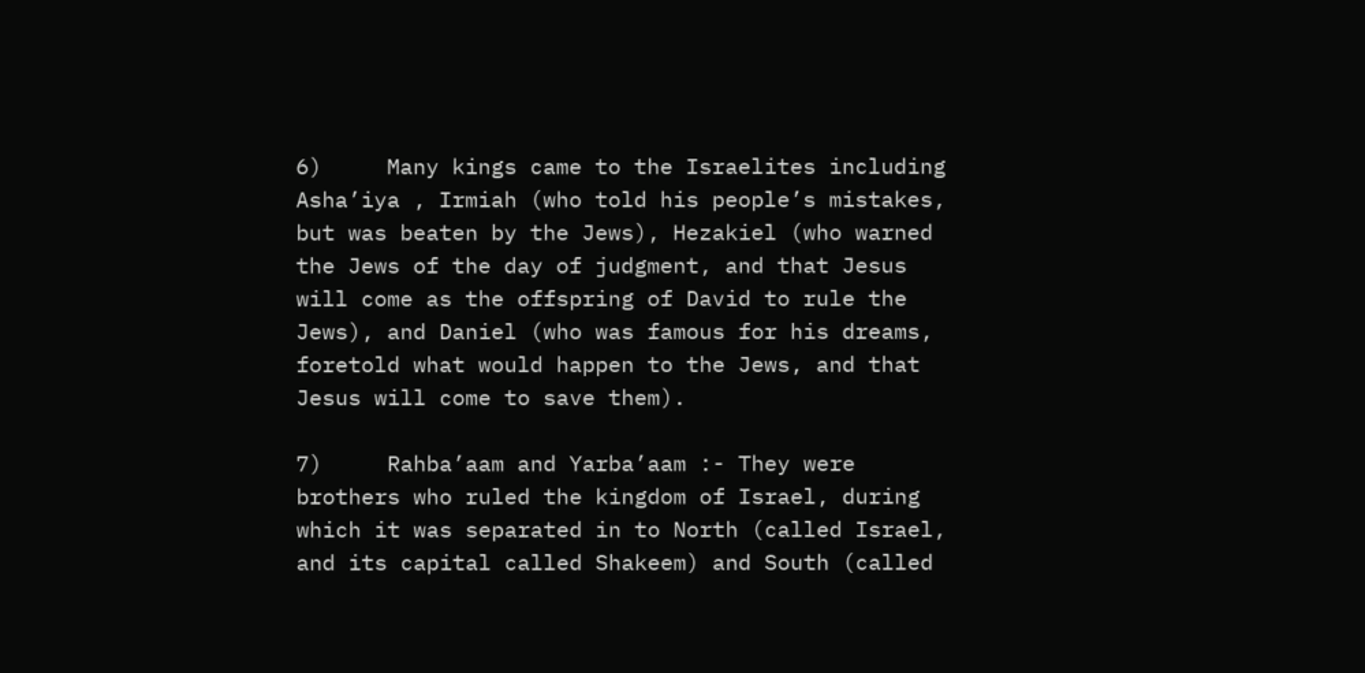6)     Many kings came to the Israelites including Asha’iya , Irmiah (who told his people’s mistakes, but was beaten by the Jews), Hezakiel (who warned the Jews of the day of judgment, and that Jesus will come as the offspring of David to rule the Jews), and Daniel (who was famous for his dreams, foretold what would happen to the Jews, and that Jesus will come to save them).

7)     Rahba’aam and Yarba’aam :- They were brothers who ruled the kingdom of Israel, during which it was separated in to North (called Israel, and its capital called Shakeem) and South (called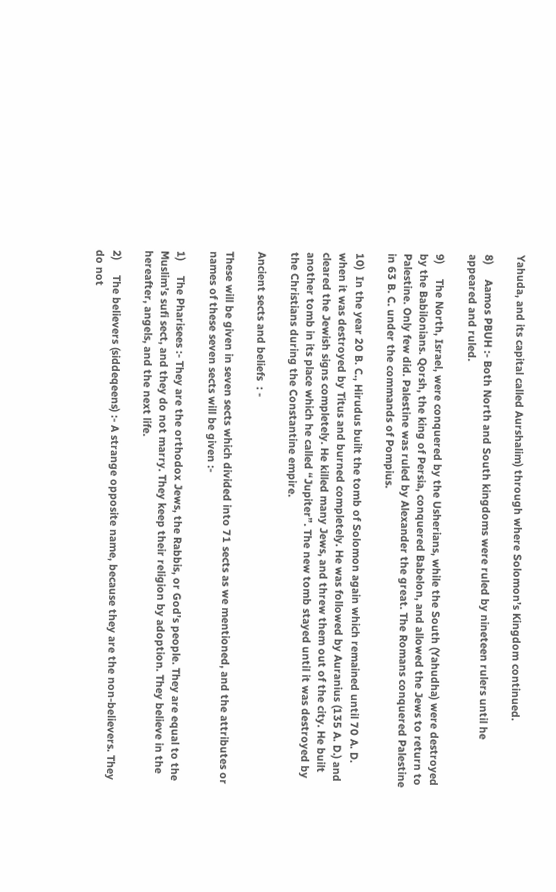Yahuda, and its capital called Aurshalim) through where Solomon’s Kingdom continued.

8)     Aamos PBUH :- Both North and South kingdoms were ruled by nineteen rulers until he appeared and ruled.

9)     The North, Israel, were conquered by the Usherians, while the South (Yahudha) were destroyed by the Babilonians. Qorsh, the king of Persia, conquered Babelon, and allowed the Jews to return to Palestine. Only few did. Palestine was ruled by Alexander the great. The Romans conquered Palestine in 63 B. C. under the commands of Pompius.

10)  In the year 20 B. C., Hirudus built the tomb of Solomon again which remained until 70 A. D. when it was destroyed by Titus and burned completely. He was followed by Auranius (135 A. D.) and cleared the Jewish signs completely. He killed many Jews, and threw them out of the city. He built another tomb in its place which he called “Jupiter”. The new tomb stayed until it was destroyed by the Christians during the Constantine empire.

Ancient sects and beliefs  : -

These will be given in seven sects which divided into 71 sects as we mentioned, and the attributes or names of these seven sects will be given :-

1)     The Pharisees :- They are the orthodox Jews, the Rabbis, or God’s people. They are equal to the Muslim’s sufi sect, and they do not marry. They keep their religion by adoption. They believe in the hereafter, angels, and the next life.

2)     The believers (siddeqeens) :- A strange opposite name, because they are the non-believers. They do not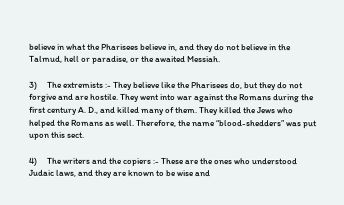believe in what the Pharisees believe in, and they do not believe in the Talmud, hell or paradise, or the awaited Messiah.

3)     The extremists :- They believe like the Pharisees do, but they do not forgive and are hostile. They went into war against the Romans during the first century A. D., and killed many of them. They killed the Jews who helped the Romans as well. Therefore, the name “blood-shedders” was put upon this sect.

4)     The writers and the copiers :- These are the ones who understood Judaic laws, and they are known to be wise and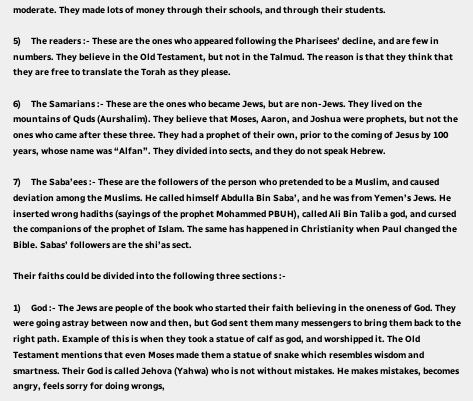moderate. They made lots of money through their schools, and through their students.

5)     The readers :- These are the ones who appeared following the Pharisees’ decline, and are few in numbers. They believe in the Old Testament, but not in the Talmud. The reason is that they think that they are free to translate the Torah as they please.

6)     The Samarians :- These are the ones who became Jews, but are non-Jews. They lived on the mountains of Quds (Aurshalim). They believe that Moses, Aaron, and Joshua were prophets, but not the ones who came after these three. They had a prophet of their own, prior to the coming of Jesus by 100 years, whose name was “Alfan”. They divided into sects, and they do not speak Hebrew.

7)     The Saba’ees :- These are the followers of the person who pretended to be a Muslim, and caused deviation among the Muslims. He called himself Abdulla Bin Saba’, and he was from Yemen’s Jews. He inserted wrong hadiths (sayings of the prophet Mohammed PBUH), called Ali Bin Talib a god, and cursed the companions of the prophet of Islam. The same has happened in Christianity when Paul changed the Bible. Sabas’ followers are the shi’as sect.

Their faiths could be divided into the following three sections :-

1)     God :- The Jews are people of the book who started their faith believing in the oneness of God. They were going astray between now and then, but God sent them many messengers to bring them back to the right path. Example of this is when they took a statue of calf as god, and worshipped it. The Old Testament mentions that even Moses made them a statue of snake which resembles wisdom and smartness. Their God is called Jehova (Yahwa) who is not without mistakes. He makes mistakes, becomes angry, feels sorry for doing wrongs,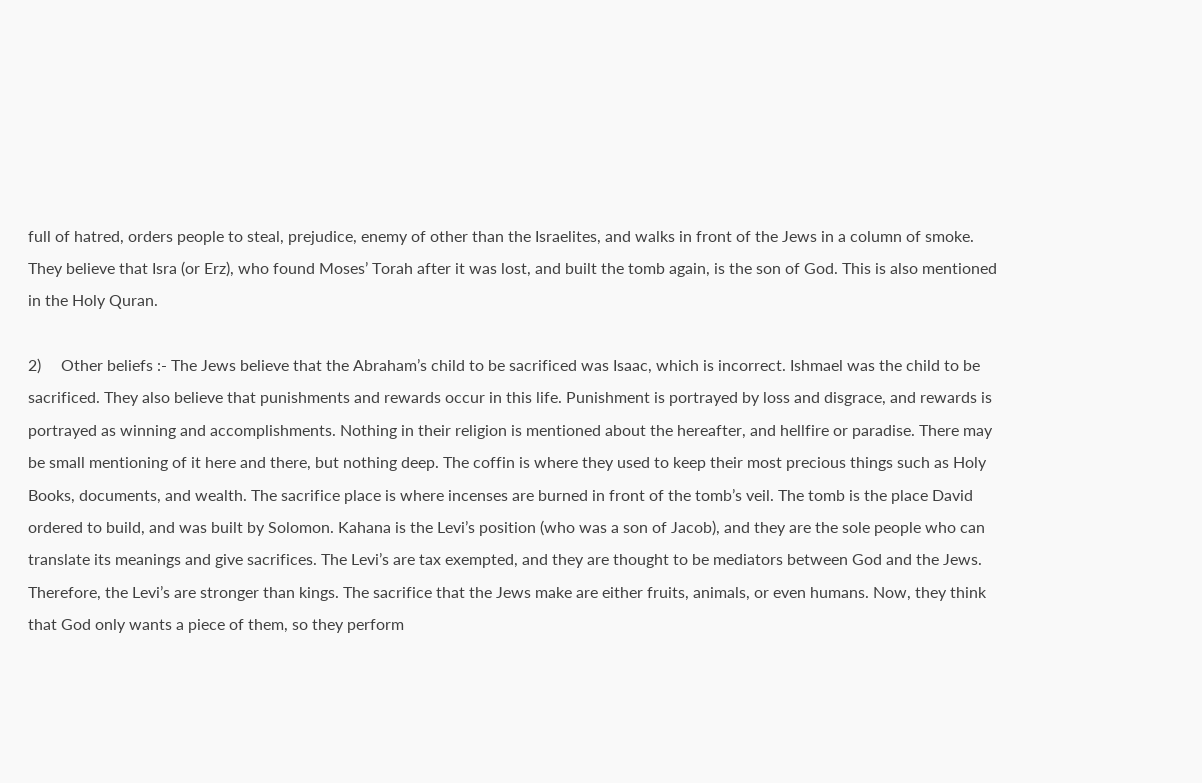full of hatred, orders people to steal, prejudice, enemy of other than the Israelites, and walks in front of the Jews in a column of smoke. They believe that Isra (or Erz), who found Moses’ Torah after it was lost, and built the tomb again, is the son of God. This is also mentioned in the Holy Quran.

2)     Other beliefs :- The Jews believe that the Abraham’s child to be sacrificed was Isaac, which is incorrect. Ishmael was the child to be sacrificed. They also believe that punishments and rewards occur in this life. Punishment is portrayed by loss and disgrace, and rewards is portrayed as winning and accomplishments. Nothing in their religion is mentioned about the hereafter, and hellfire or paradise. There may be small mentioning of it here and there, but nothing deep. The coffin is where they used to keep their most precious things such as Holy Books, documents, and wealth. The sacrifice place is where incenses are burned in front of the tomb’s veil. The tomb is the place David ordered to build, and was built by Solomon. Kahana is the Levi’s position (who was a son of Jacob), and they are the sole people who can translate its meanings and give sacrifices. The Levi’s are tax exempted, and they are thought to be mediators between God and the Jews. Therefore, the Levi’s are stronger than kings. The sacrifice that the Jews make are either fruits, animals, or even humans. Now, they think that God only wants a piece of them, so they perform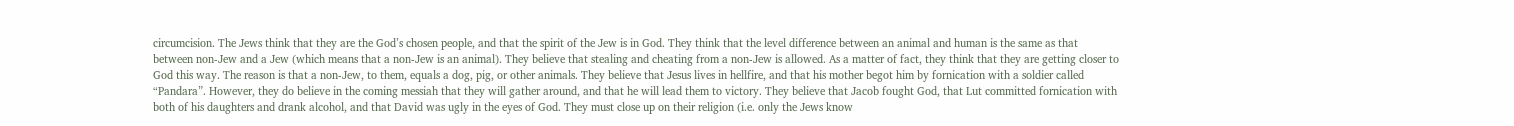circumcision. The Jews think that they are the God’s chosen people, and that the spirit of the Jew is in God. They think that the level difference between an animal and human is the same as that between non-Jew and a Jew (which means that a non-Jew is an animal). They believe that stealing and cheating from a non-Jew is allowed. As a matter of fact, they think that they are getting closer to God this way. The reason is that a non-Jew, to them, equals a dog, pig, or other animals. They believe that Jesus lives in hellfire, and that his mother begot him by fornication with a soldier called “Pandara”. However, they do believe in the coming messiah that they will gather around, and that he will lead them to victory. They believe that Jacob fought God, that Lut committed fornication with both of his daughters and drank alcohol, and that David was ugly in the eyes of God. They must close up on their religion (i.e. only the Jews know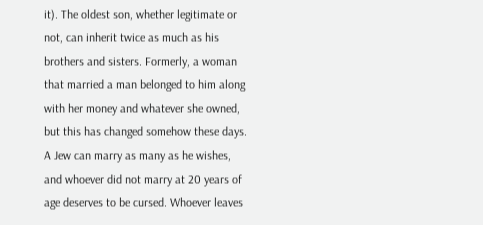it). The oldest son, whether legitimate or not, can inherit twice as much as his brothers and sisters. Formerly, a woman that married a man belonged to him along with her money and whatever she owned, but this has changed somehow these days. A Jew can marry as many as he wishes, and whoever did not marry at 20 years of age deserves to be cursed. Whoever leaves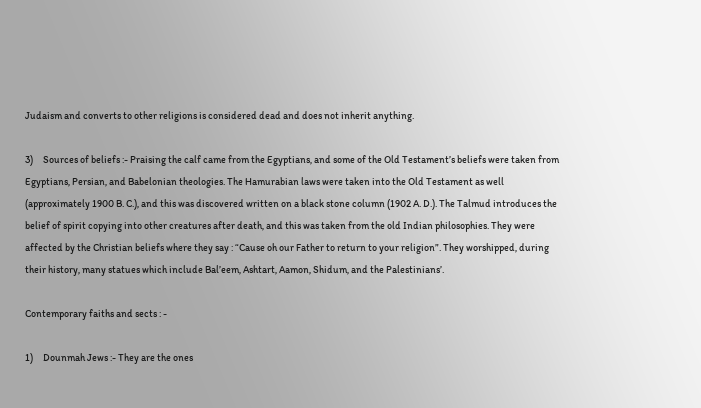Judaism and converts to other religions is considered dead and does not inherit anything.

3)     Sources of beliefs :- Praising the calf came from the Egyptians, and some of the Old Testament’s beliefs were taken from Egyptians, Persian, and Babelonian theologies. The Hamurabian laws were taken into the Old Testament as well (approximately 1900 B. C.), and this was discovered written on a black stone column (1902 A. D.). The Talmud introduces the belief of spirit copying into other creatures after death, and this was taken from the old Indian philosophies. They were affected by the Christian beliefs where they say : “Cause oh our Father to return to your religion”. They worshipped, during their history, many statues which include Bal’eem, Ashtart, Aamon, Shidum, and the Palestinians’.

Contemporary faiths and sects : -

1)     Dounmah Jews :- They are the ones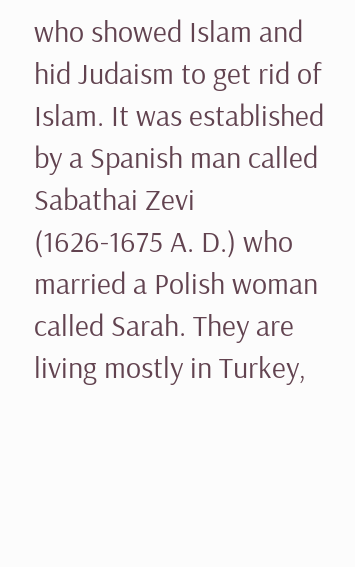who showed Islam and hid Judaism to get rid of Islam. It was established by a Spanish man called Sabathai Zevi (1626-1675 A. D.) who married a Polish woman called Sarah. They are living mostly in Turkey,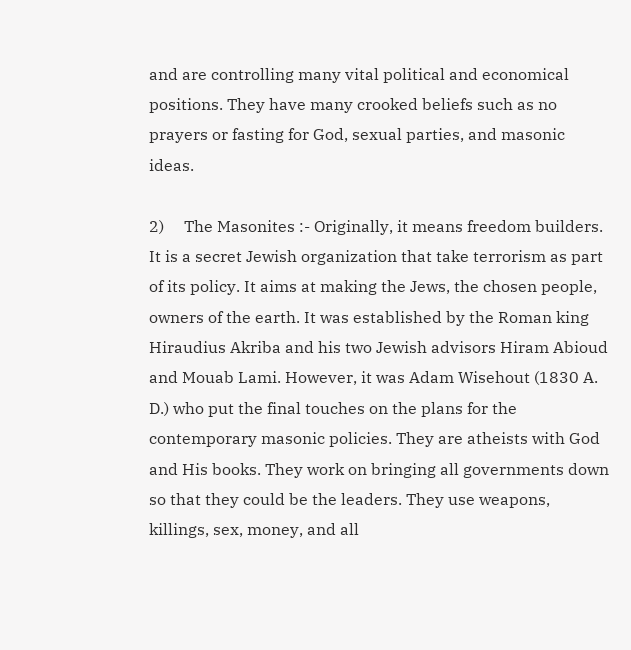and are controlling many vital political and economical positions. They have many crooked beliefs such as no prayers or fasting for God, sexual parties, and masonic ideas.

2)     The Masonites :- Originally, it means freedom builders. It is a secret Jewish organization that take terrorism as part of its policy. It aims at making the Jews, the chosen people, owners of the earth. It was established by the Roman king Hiraudius Akriba and his two Jewish advisors Hiram Abioud and Mouab Lami. However, it was Adam Wisehout (1830 A. D.) who put the final touches on the plans for the contemporary masonic policies. They are atheists with God and His books. They work on bringing all governments down so that they could be the leaders. They use weapons, killings, sex, money, and all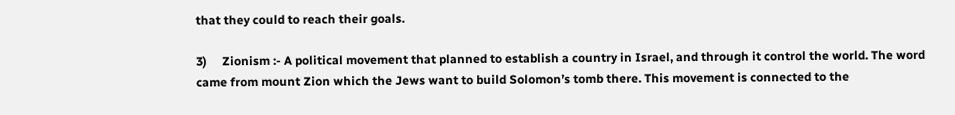that they could to reach their goals.

3)     Zionism :- A political movement that planned to establish a country in Israel, and through it control the world. The word came from mount Zion which the Jews want to build Solomon’s tomb there. This movement is connected to the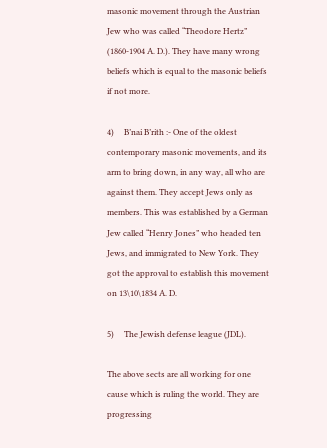masonic movement through the Austrian Jew who was called “Theodore Hertz” (1860-1904 A. D.). They have many wrong beliefs which is equal to the masonic beliefs if not more.

4)     B’nai B’rith :- One of the oldest contemporary masonic movements, and its arm to bring down, in any way, all who are against them. They accept Jews only as members. This was established by a German Jew called “Henry Jones” who headed ten Jews, and immigrated to New York. They got the approval to establish this movement on 13\10\1834 A. D.

5)     The Jewish defense league (JDL).

The above sects are all working for one cause which is ruling the world. They are progressing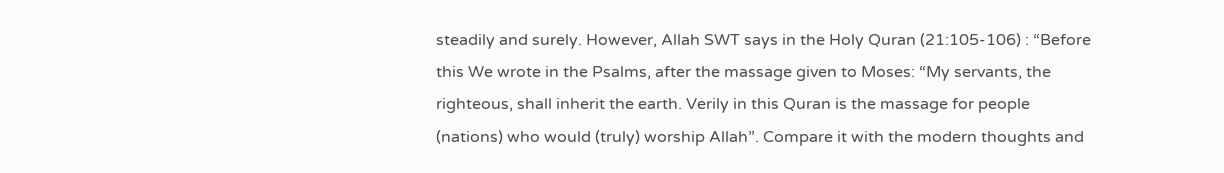steadily and surely. However, Allah SWT says in the Holy Quran (21:105-106) : “Before this We wrote in the Psalms, after the massage given to Moses: “My servants, the righteous, shall inherit the earth. Verily in this Quran is the massage for people (nations) who would (truly) worship Allah”. Compare it with the modern thoughts and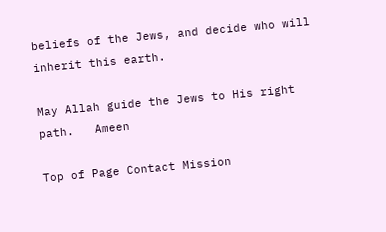beliefs of the Jews, and decide who will inherit this earth.

May Allah guide the Jews to His right path.   Ameen

Top of Page Contact Mission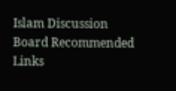Islam Discussion Board Recommended Links